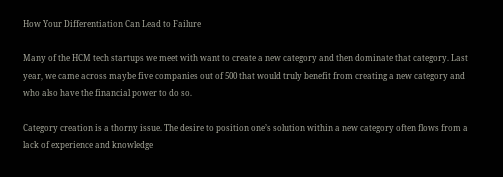How Your Differentiation Can Lead to Failure

Many of the HCM tech startups we meet with want to create a new category and then dominate that category. Last year, we came across maybe five companies out of 500 that would truly benefit from creating a new category and who also have the financial power to do so.

Category creation is a thorny issue. The desire to position one’s solution within a new category often flows from a lack of experience and knowledge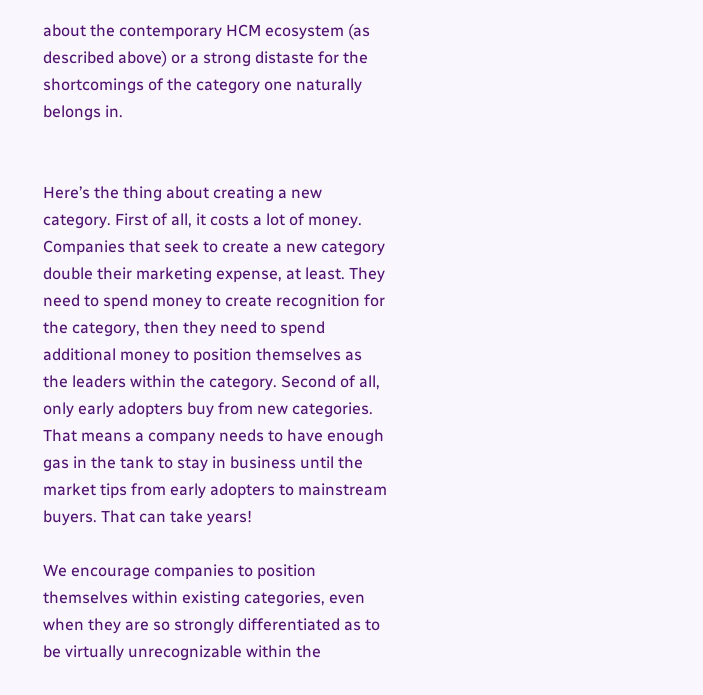about the contemporary HCM ecosystem (as described above) or a strong distaste for the shortcomings of the category one naturally belongs in.


Here’s the thing about creating a new category. First of all, it costs a lot of money. Companies that seek to create a new category double their marketing expense, at least. They need to spend money to create recognition for the category, then they need to spend additional money to position themselves as the leaders within the category. Second of all, only early adopters buy from new categories. That means a company needs to have enough gas in the tank to stay in business until the market tips from early adopters to mainstream buyers. That can take years!

We encourage companies to position themselves within existing categories, even when they are so strongly differentiated as to be virtually unrecognizable within the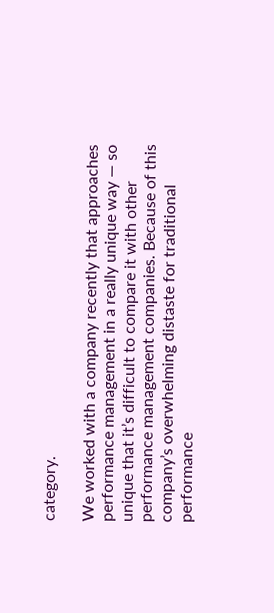category.

We worked with a company recently that approaches performance management in a really unique way — so unique that it’s difficult to compare it with other performance management companies. Because of this company’s overwhelming distaste for traditional performance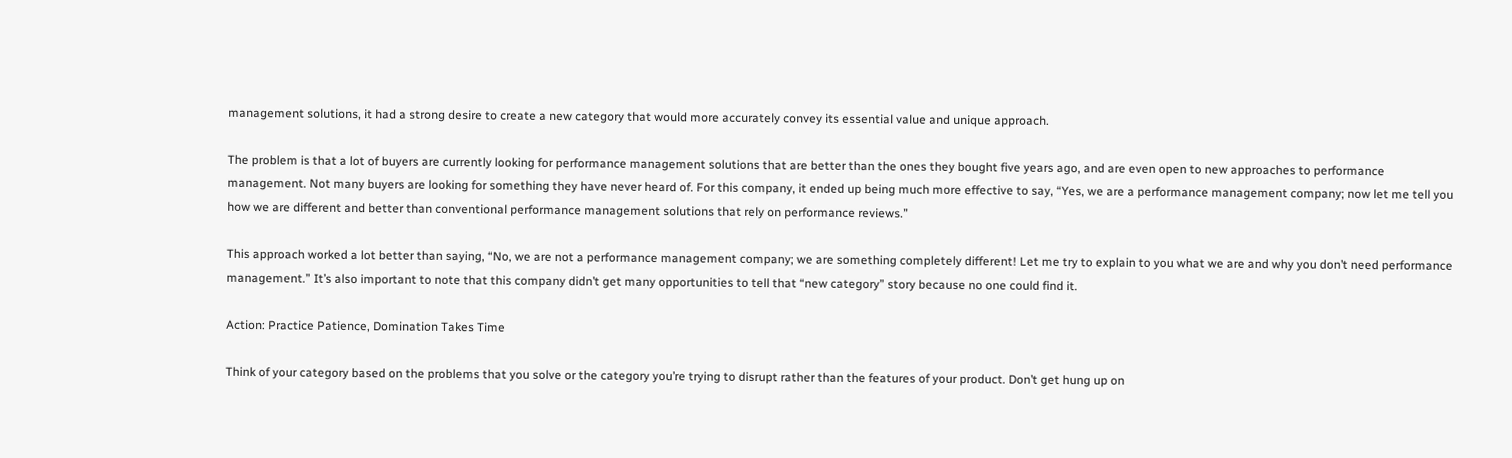management solutions, it had a strong desire to create a new category that would more accurately convey its essential value and unique approach.

The problem is that a lot of buyers are currently looking for performance management solutions that are better than the ones they bought five years ago, and are even open to new approaches to performance management. Not many buyers are looking for something they have never heard of. For this company, it ended up being much more effective to say, “Yes, we are a performance management company; now let me tell you how we are different and better than conventional performance management solutions that rely on performance reviews.”

This approach worked a lot better than saying, “No, we are not a performance management company; we are something completely different! Let me try to explain to you what we are and why you don’t need performance management.” It’s also important to note that this company didn’t get many opportunities to tell that “new category” story because no one could find it.

Action: Practice Patience, Domination Takes Time

Think of your category based on the problems that you solve or the category you’re trying to disrupt rather than the features of your product. Don’t get hung up on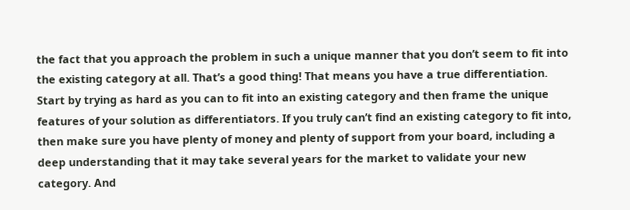the fact that you approach the problem in such a unique manner that you don’t seem to fit into the existing category at all. That’s a good thing! That means you have a true differentiation. Start by trying as hard as you can to fit into an existing category and then frame the unique features of your solution as differentiators. If you truly can’t find an existing category to fit into, then make sure you have plenty of money and plenty of support from your board, including a deep understanding that it may take several years for the market to validate your new category. And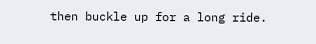then buckle up for a long ride.